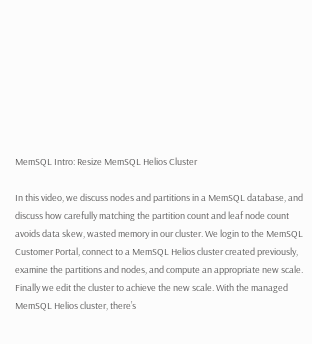MemSQL Intro: Resize MemSQL Helios Cluster

In this video, we discuss nodes and partitions in a MemSQL database, and discuss how carefully matching the partition count and leaf node count avoids data skew, wasted memory in our cluster. We login to the MemSQL Customer Portal, connect to a MemSQL Helios cluster created previously, examine the partitions and nodes, and compute an appropriate new scale. Finally we edit the cluster to achieve the new scale. With the managed MemSQL Helios cluster, there’s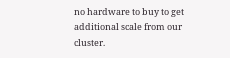no hardware to buy to get additional scale from our cluster.